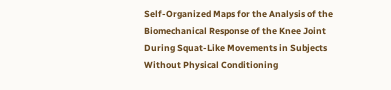Self-Organized Maps for the Analysis of the Biomechanical Response of the Knee Joint During Squat-Like Movements in Subjects Without Physical Conditioning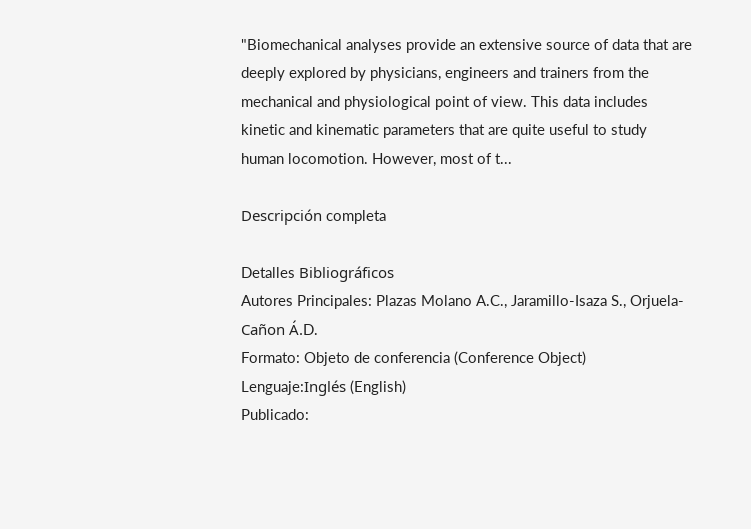"Biomechanical analyses provide an extensive source of data that are deeply explored by physicians, engineers and trainers from the mechanical and physiological point of view. This data includes kinetic and kinematic parameters that are quite useful to study human locomotion. However, most of t...

Descripción completa

Detalles Bibliográficos
Autores Principales: Plazas Molano A.C., Jaramillo-Isaza S., Orjuela-Cañon Á.D.
Formato: Objeto de conferencia (Conference Object)
Lenguaje:Inglés (English)
Publicado: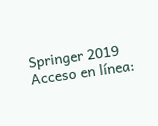Springer 2019
Acceso en línea: